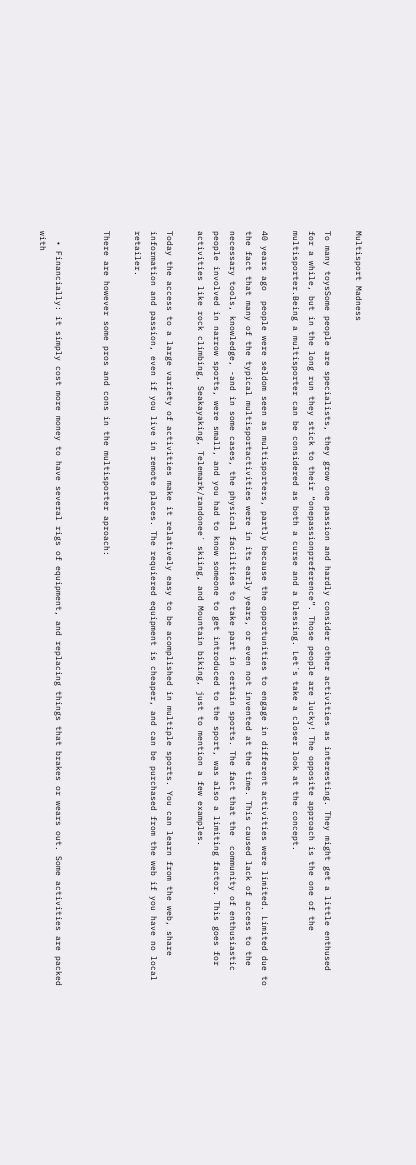Multisport Madness

To many toysSome people are specialists, they grow one passion and hardly consider other activities as interesting. They might get a little enthused for a while, but in the long run they stick to their “onepassionpreference”. Those people are lucky! The opposite approach is the one of the multisporter.Being a multisporter can be considered as both a curse and a blessing. Let´s take a closer look at the concept.

40 years ago  people were seldom seen as multisporters, partly because the opportunities to engage in different activities were limited. Limited due to the fact that many of the typical multisportactivities were in its early years, or even not invented at the time. This caused lack of access to the necessary tools, knowledge, -and in some cases, the physical facilities to take part in certain sports. The fact that the  community of enthusiastic people involved in narrow sports, were small, and you had to know someone to get introduced to the sport, was also a limiting factor. This goes for activities like rock climbing, Seakayaking, Telemark/randonee´ skiing, and Mountain biking, just to mention a few examples.

Today the access to a large variety of activities make it relatively easy to be acomplished in multiple sports. You can learn from the web, share information and passion, even if you live in remote places. The requiered equipment is cheaper, and can be purchased from the web if you have no local retailer.

There are however some pros and cons in the multisporter aproach:


  • Financially: it simply cost more money to have several rigs of equipment, and replacing things that brakes or wears out. Some activities are packed with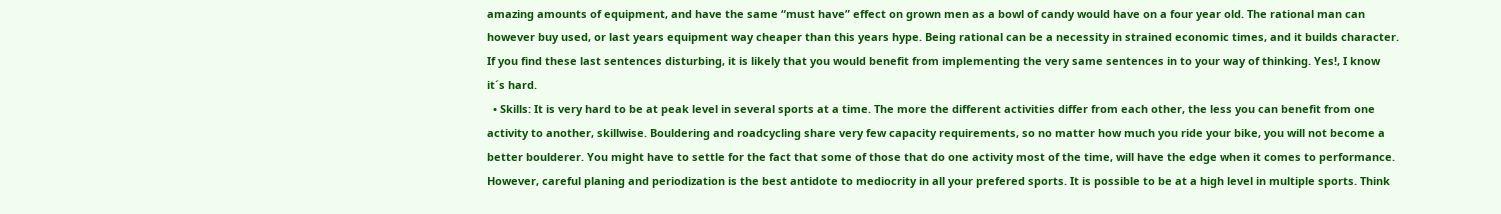amazing amounts of equipment, and have the same “must have” effect on grown men as a bowl of candy would have on a four year old. The rational man can however buy used, or last years equipment way cheaper than this years hype. Being rational can be a necessity in strained economic times, and it builds character. If you find these last sentences disturbing, it is likely that you would benefit from implementing the very same sentences in to your way of thinking. Yes!, I know it´s hard.
  • Skills: It is very hard to be at peak level in several sports at a time. The more the different activities differ from each other, the less you can benefit from one activity to another, skillwise. Bouldering and roadcycling share very few capacity requirements, so no matter how much you ride your bike, you will not become a better boulderer. You might have to settle for the fact that some of those that do one activity most of the time, will have the edge when it comes to performance. However, careful planing and periodization is the best antidote to mediocrity in all your prefered sports. It is possible to be at a high level in multiple sports. Think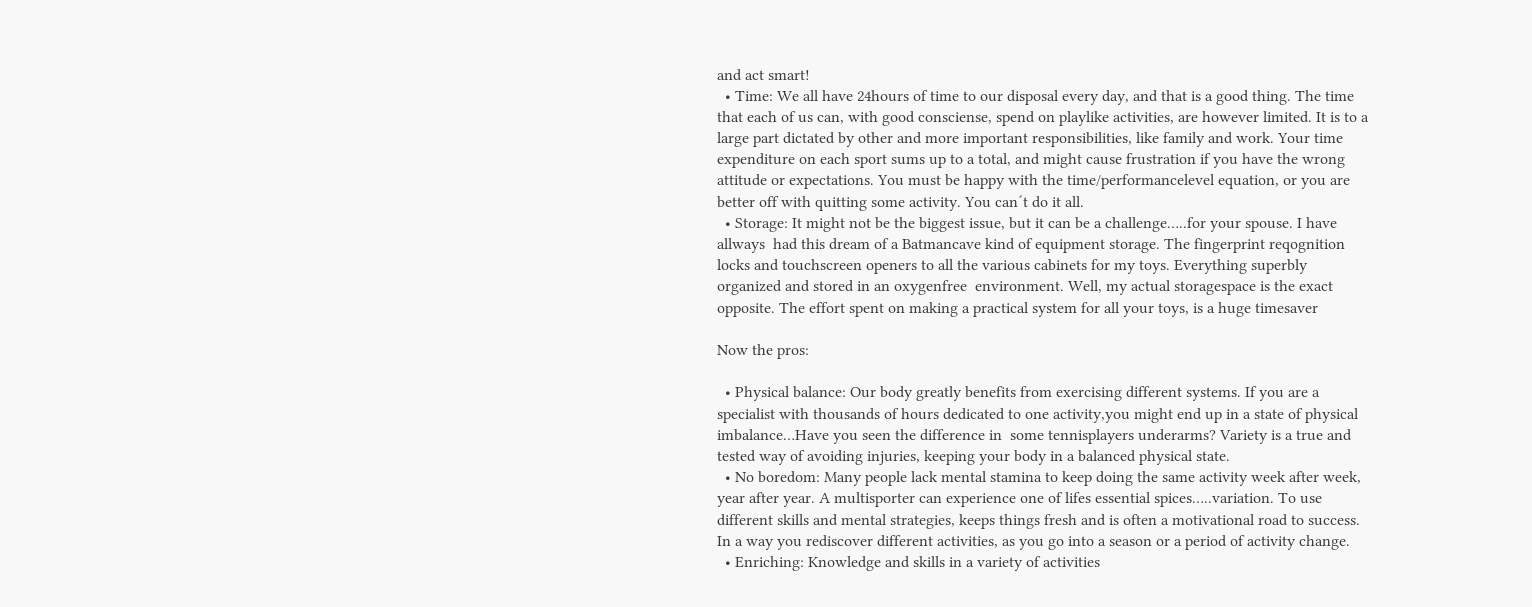and act smart!
  • Time: We all have 24hours of time to our disposal every day, and that is a good thing. The time that each of us can, with good consciense, spend on playlike activities, are however limited. It is to a large part dictated by other and more important responsibilities, like family and work. Your time expenditure on each sport sums up to a total, and might cause frustration if you have the wrong attitude or expectations. You must be happy with the time/performancelevel equation, or you are better off with quitting some activity. You can´t do it all.
  • Storage: It might not be the biggest issue, but it can be a challenge…..for your spouse. I have allways  had this dream of a Batmancave kind of equipment storage. The fingerprint reqognition locks and touchscreen openers to all the various cabinets for my toys. Everything superbly organized and stored in an oxygenfree  environment. Well, my actual storagespace is the exact opposite. The effort spent on making a practical system for all your toys, is a huge timesaver

Now the pros:

  • Physical balance: Our body greatly benefits from exercising different systems. If you are a specialist with thousands of hours dedicated to one activity,you might end up in a state of physical imbalance…Have you seen the difference in  some tennisplayers underarms? Variety is a true and tested way of avoiding injuries, keeping your body in a balanced physical state.
  • No boredom: Many people lack mental stamina to keep doing the same activity week after week, year after year. A multisporter can experience one of lifes essential spices…..variation. To use different skills and mental strategies, keeps things fresh and is often a motivational road to success. In a way you rediscover different activities, as you go into a season or a period of activity change.
  • Enriching: Knowledge and skills in a variety of activities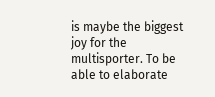is maybe the biggest joy for the multisporter. To be able to elaborate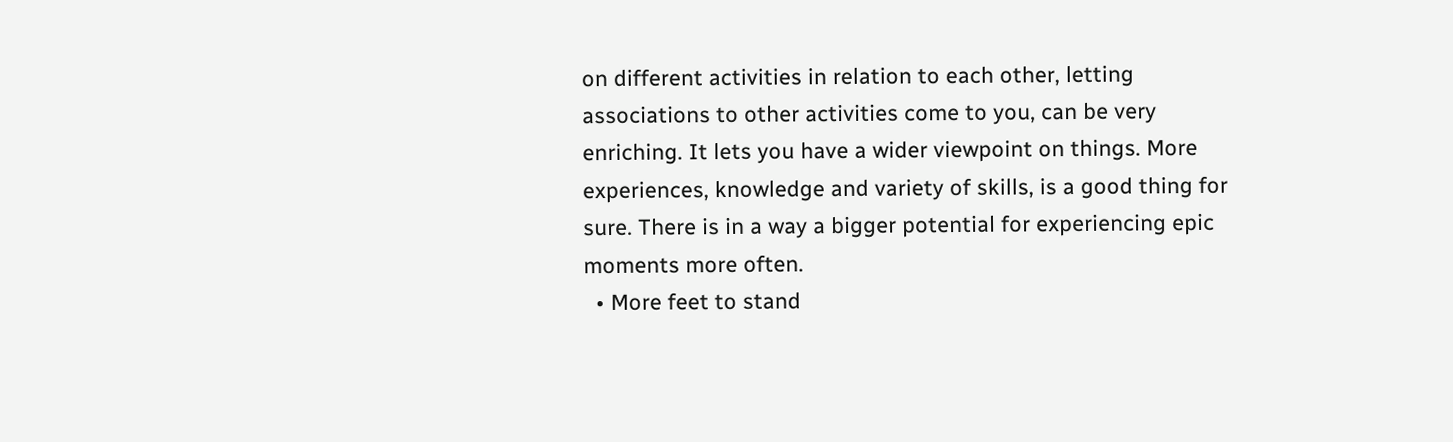on different activities in relation to each other, letting associations to other activities come to you, can be very enriching. It lets you have a wider viewpoint on things. More experiences, knowledge and variety of skills, is a good thing for sure. There is in a way a bigger potential for experiencing epic moments more often.
  • More feet to stand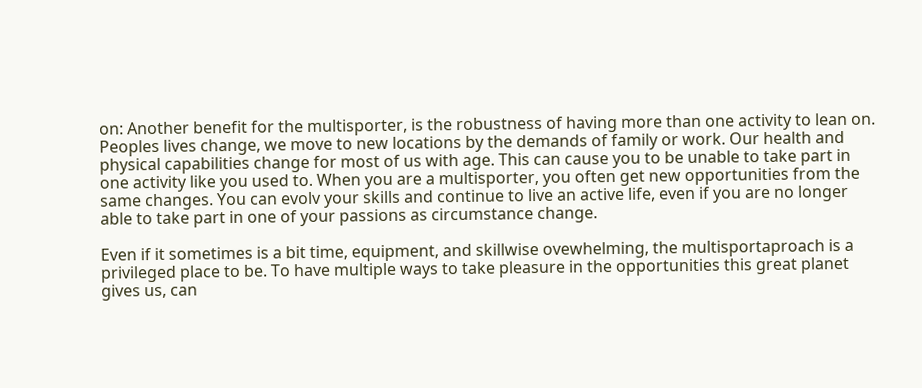on: Another benefit for the multisporter, is the robustness of having more than one activity to lean on. Peoples lives change, we move to new locations by the demands of family or work. Our health and physical capabilities change for most of us with age. This can cause you to be unable to take part in one activity like you used to. When you are a multisporter, you often get new opportunities from the same changes. You can evolv your skills and continue to live an active life, even if you are no longer able to take part in one of your passions as circumstance change.

Even if it sometimes is a bit time, equipment, and skillwise ovewhelming, the multisportaproach is a privileged place to be. To have multiple ways to take pleasure in the opportunities this great planet gives us, can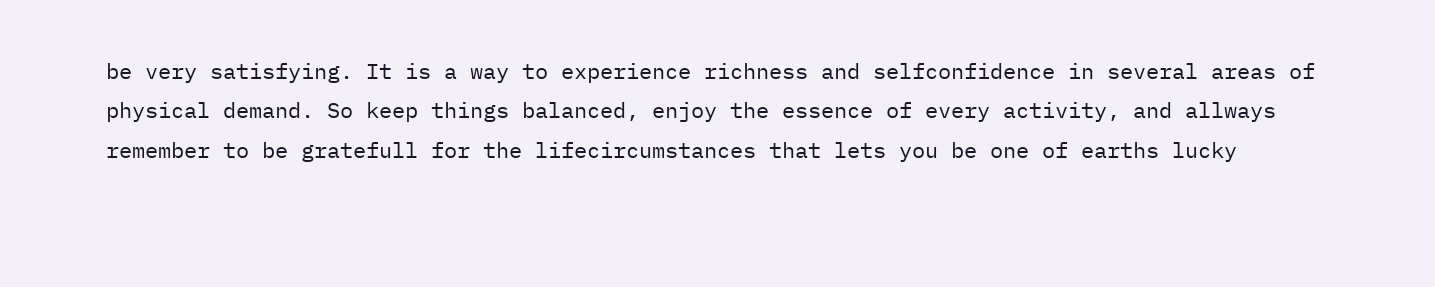be very satisfying. It is a way to experience richness and selfconfidence in several areas of physical demand. So keep things balanced, enjoy the essence of every activity, and allways remember to be gratefull for the lifecircumstances that lets you be one of earths lucky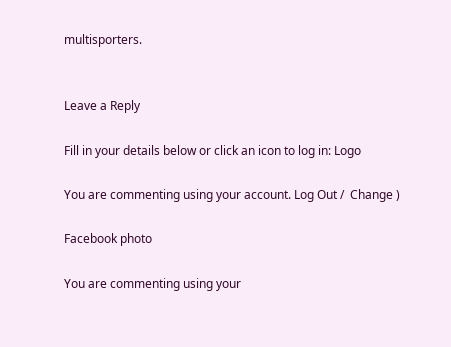multisporters.


Leave a Reply

Fill in your details below or click an icon to log in: Logo

You are commenting using your account. Log Out /  Change )

Facebook photo

You are commenting using your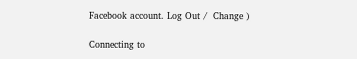Facebook account. Log Out /  Change )

Connecting to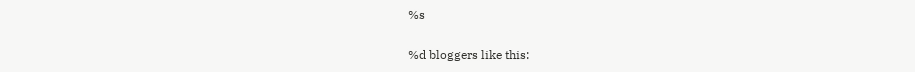%s

%d bloggers like this: